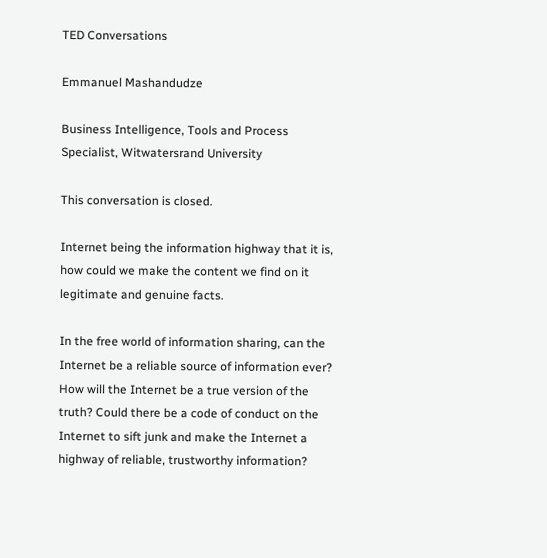TED Conversations

Emmanuel Mashandudze

Business Intelligence, Tools and Process Specialist, Witwatersrand University

This conversation is closed.

Internet being the information highway that it is, how could we make the content we find on it legitimate and genuine facts.

In the free world of information sharing, can the Internet be a reliable source of information ever? How will the Internet be a true version of the truth? Could there be a code of conduct on the Internet to sift junk and make the Internet a highway of reliable, trustworthy information?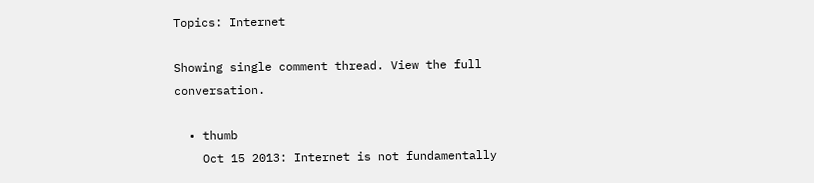Topics: Internet

Showing single comment thread. View the full conversation.

  • thumb
    Oct 15 2013: Internet is not fundamentally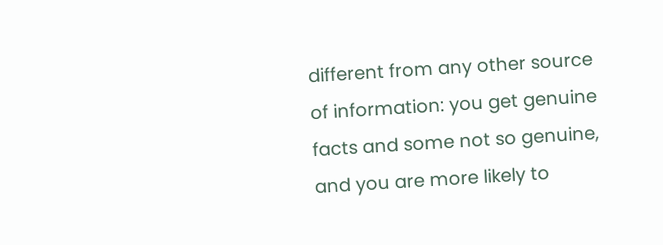different from any other source of information: you get genuine facts and some not so genuine, and you are more likely to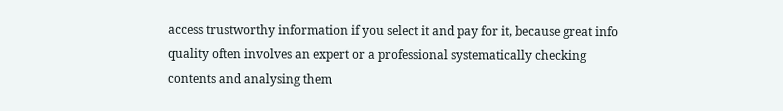access trustworthy information if you select it and pay for it, because great info quality often involves an expert or a professional systematically checking contents and analysing them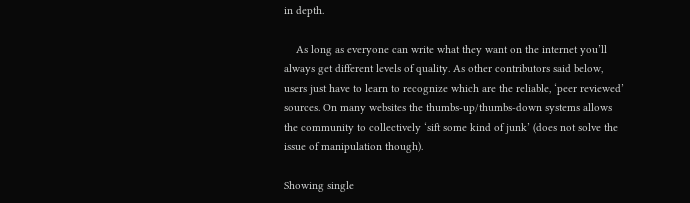in depth.

    As long as everyone can write what they want on the internet you’ll always get different levels of quality. As other contributors said below, users just have to learn to recognize which are the reliable, ‘peer reviewed’ sources. On many websites the thumbs-up/thumbs-down systems allows the community to collectively ‘sift some kind of junk’ (does not solve the issue of manipulation though).

Showing single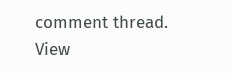comment thread. View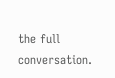the full conversation.